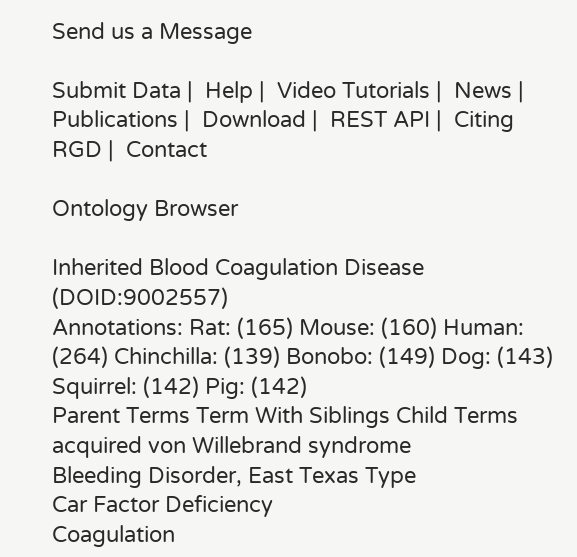Send us a Message

Submit Data |  Help |  Video Tutorials |  News |  Publications |  Download |  REST API |  Citing RGD |  Contact

Ontology Browser

Inherited Blood Coagulation Disease (DOID:9002557)
Annotations: Rat: (165) Mouse: (160) Human: (264) Chinchilla: (139) Bonobo: (149) Dog: (143) Squirrel: (142) Pig: (142)
Parent Terms Term With Siblings Child Terms
acquired von Willebrand syndrome
Bleeding Disorder, East Texas Type
Car Factor Deficiency
Coagulation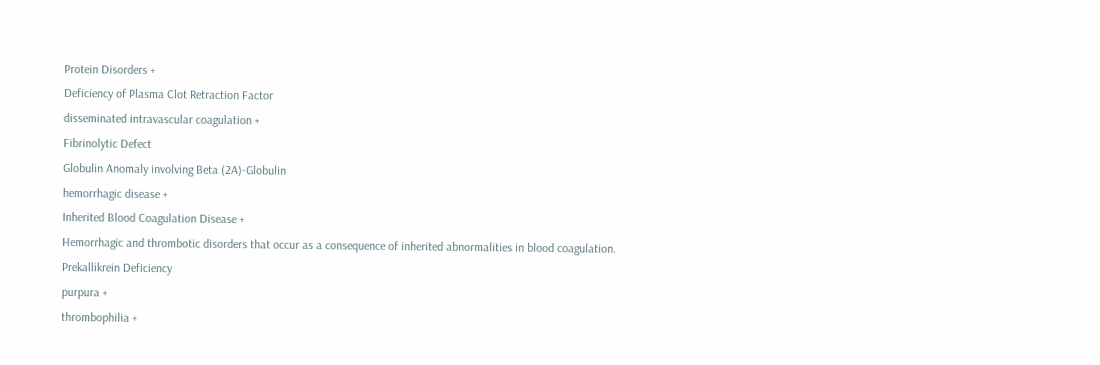Protein Disorders +
Deficiency of Plasma Clot Retraction Factor
disseminated intravascular coagulation +
Fibrinolytic Defect
Globulin Anomaly involving Beta (2A)-Globulin
hemorrhagic disease +
Inherited Blood Coagulation Disease +
Hemorrhagic and thrombotic disorders that occur as a consequence of inherited abnormalities in blood coagulation.
Prekallikrein Deficiency
purpura +
thrombophilia +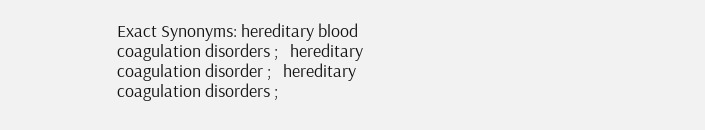Exact Synonyms: hereditary blood coagulation disorders ;   hereditary coagulation disorder ;   hereditary coagulation disorders ;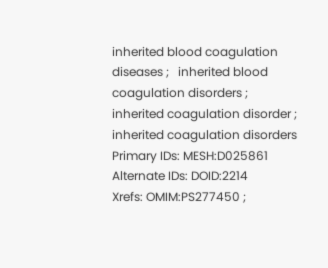inherited blood coagulation diseases ;   inherited blood coagulation disorders ;   inherited coagulation disorder ;   inherited coagulation disorders
Primary IDs: MESH:D025861
Alternate IDs: DOID:2214
Xrefs: OMIM:PS277450 ;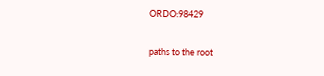ORDO:98429

paths to the root